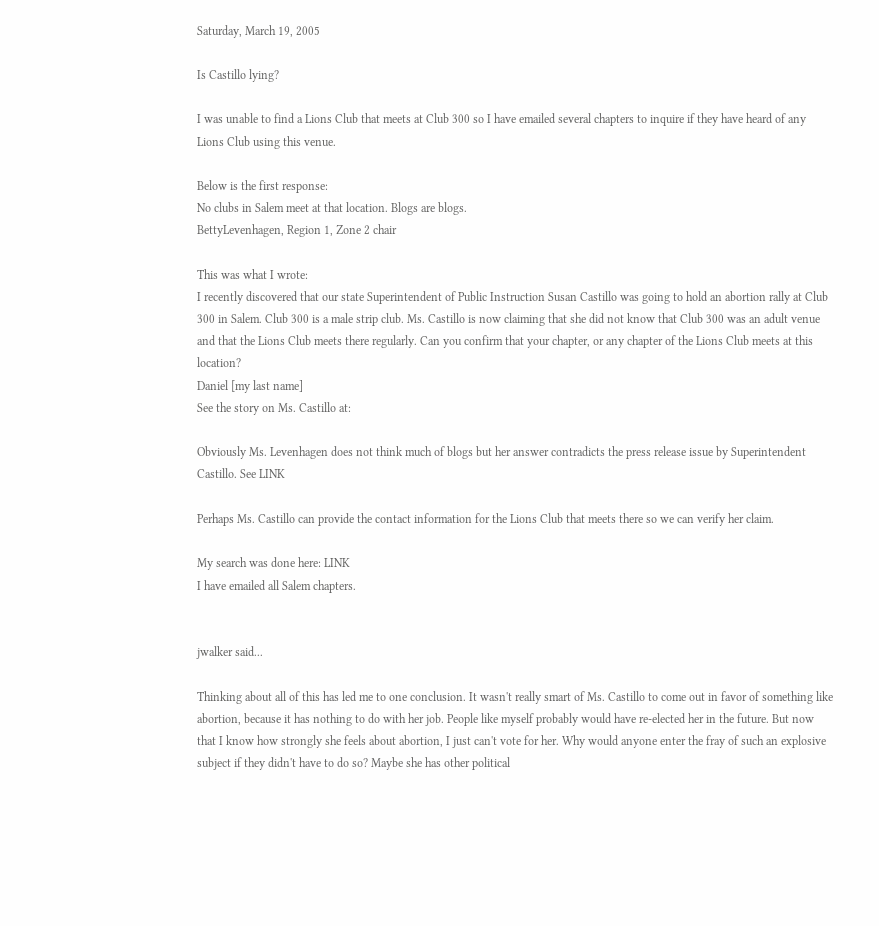Saturday, March 19, 2005

Is Castillo lying?

I was unable to find a Lions Club that meets at Club 300 so I have emailed several chapters to inquire if they have heard of any Lions Club using this venue.

Below is the first response:
No clubs in Salem meet at that location. Blogs are blogs.
BettyLevenhagen, Region 1, Zone 2 chair

This was what I wrote:
I recently discovered that our state Superintendent of Public Instruction Susan Castillo was going to hold an abortion rally at Club 300 in Salem. Club 300 is a male strip club. Ms. Castillo is now claiming that she did not know that Club 300 was an adult venue and that the Lions Club meets there regularly. Can you confirm that your chapter, or any chapter of the Lions Club meets at this location?
Daniel [my last name]
See the story on Ms. Castillo at:

Obviously Ms. Levenhagen does not think much of blogs but her answer contradicts the press release issue by Superintendent Castillo. See LINK

Perhaps Ms. Castillo can provide the contact information for the Lions Club that meets there so we can verify her claim.

My search was done here: LINK
I have emailed all Salem chapters.


jwalker said...

Thinking about all of this has led me to one conclusion. It wasn't really smart of Ms. Castillo to come out in favor of something like abortion, because it has nothing to do with her job. People like myself probably would have re-elected her in the future. But now that I know how strongly she feels about abortion, I just can't vote for her. Why would anyone enter the fray of such an explosive subject if they didn't have to do so? Maybe she has other political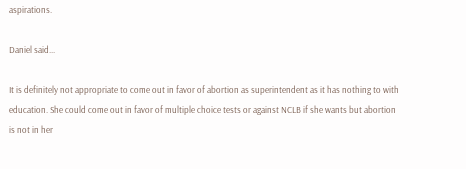aspirations.

Daniel said...

It is definitely not appropriate to come out in favor of abortion as superintendent as it has nothing to with education. She could come out in favor of multiple choice tests or against NCLB if she wants but abortion is not in her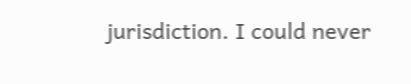jurisdiction. I could never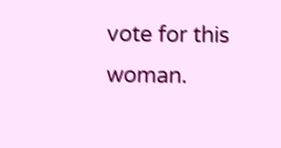vote for this woman.